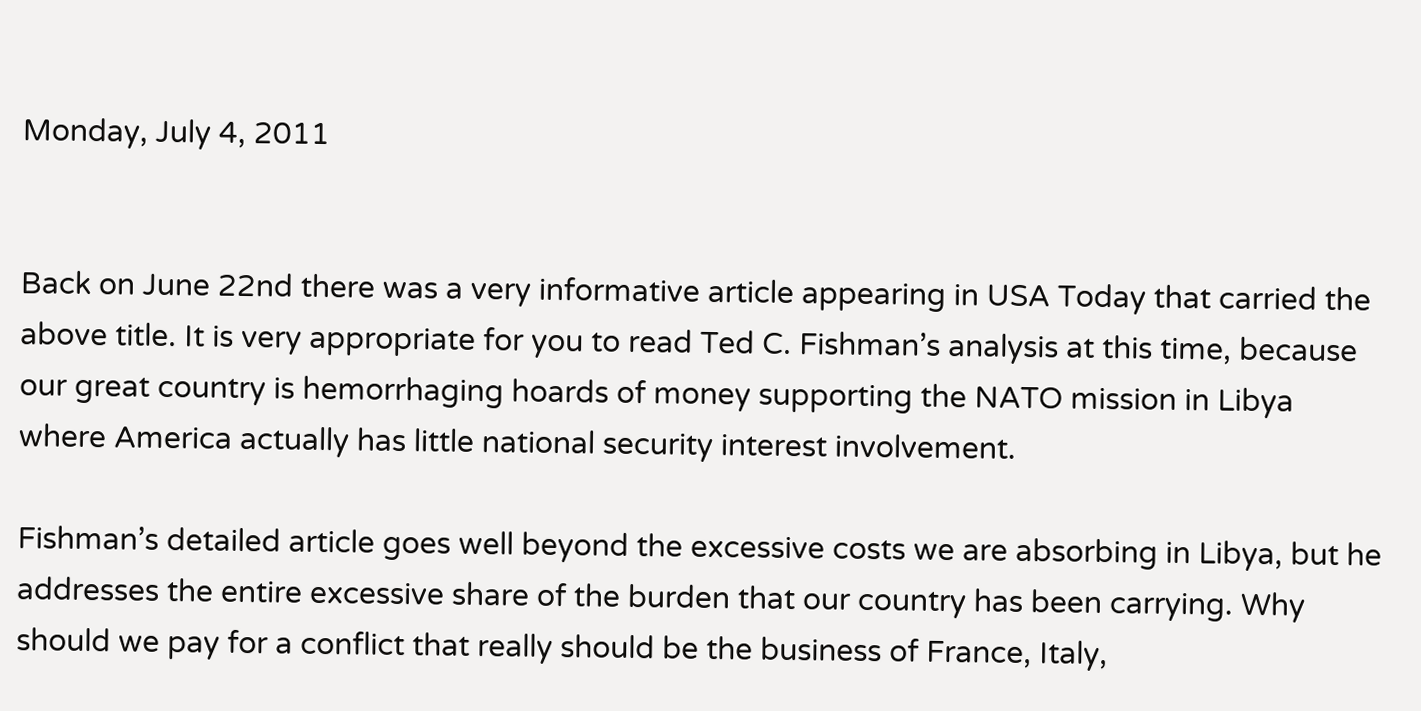Monday, July 4, 2011


Back on June 22nd there was a very informative article appearing in USA Today that carried the above title. It is very appropriate for you to read Ted C. Fishman’s analysis at this time, because our great country is hemorrhaging hoards of money supporting the NATO mission in Libya where America actually has little national security interest involvement.

Fishman’s detailed article goes well beyond the excessive costs we are absorbing in Libya, but he addresses the entire excessive share of the burden that our country has been carrying. Why should we pay for a conflict that really should be the business of France, Italy,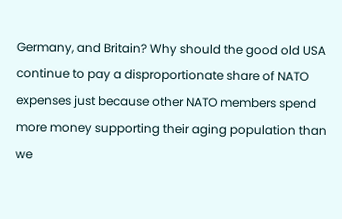Germany, and Britain? Why should the good old USA continue to pay a disproportionate share of NATO expenses just because other NATO members spend more money supporting their aging population than we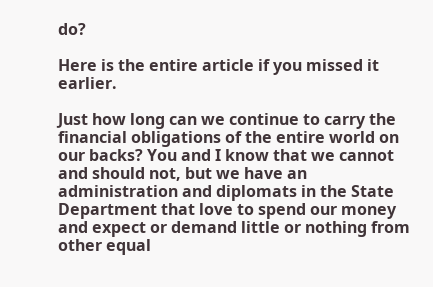do?

Here is the entire article if you missed it earlier.

Just how long can we continue to carry the financial obligations of the entire world on our backs? You and I know that we cannot and should not, but we have an administration and diplomats in the State Department that love to spend our money and expect or demand little or nothing from other equal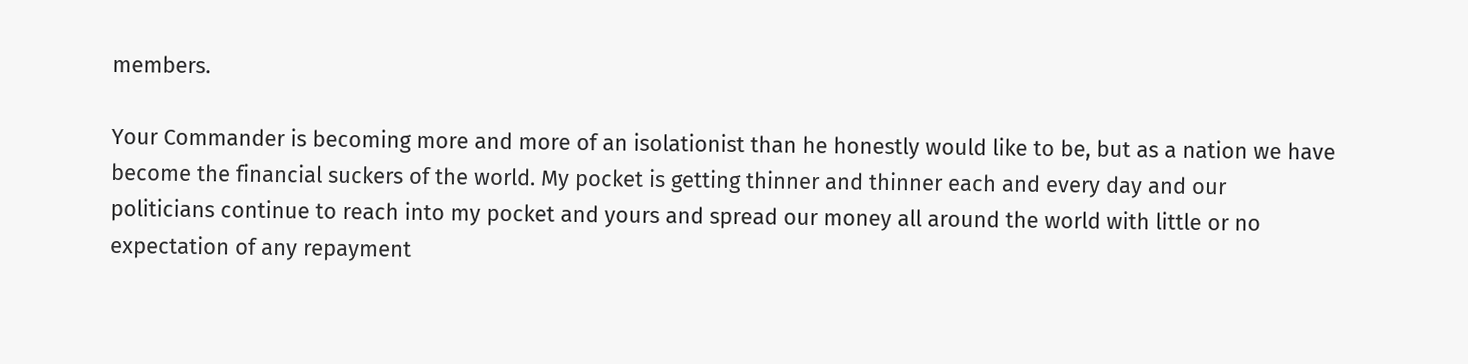members.

Your Commander is becoming more and more of an isolationist than he honestly would like to be, but as a nation we have become the financial suckers of the world. My pocket is getting thinner and thinner each and every day and our politicians continue to reach into my pocket and yours and spread our money all around the world with little or no expectation of any repayment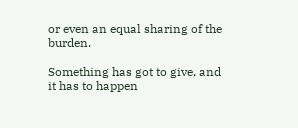or even an equal sharing of the burden.

Something has got to give, and it has to happen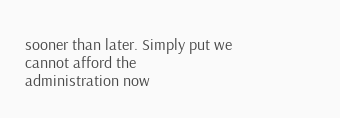sooner than later. Simply put we cannot afford the administration now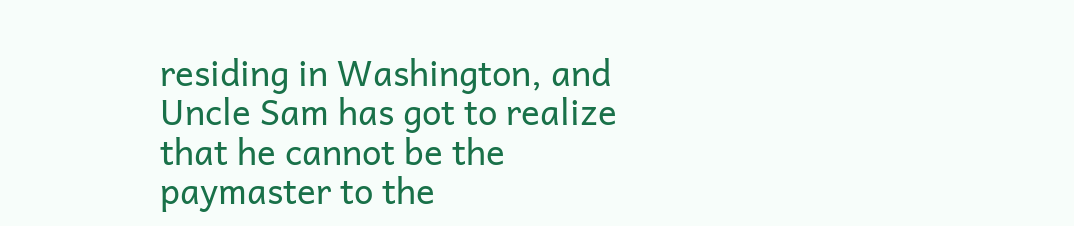residing in Washington, and Uncle Sam has got to realize that he cannot be the paymaster to the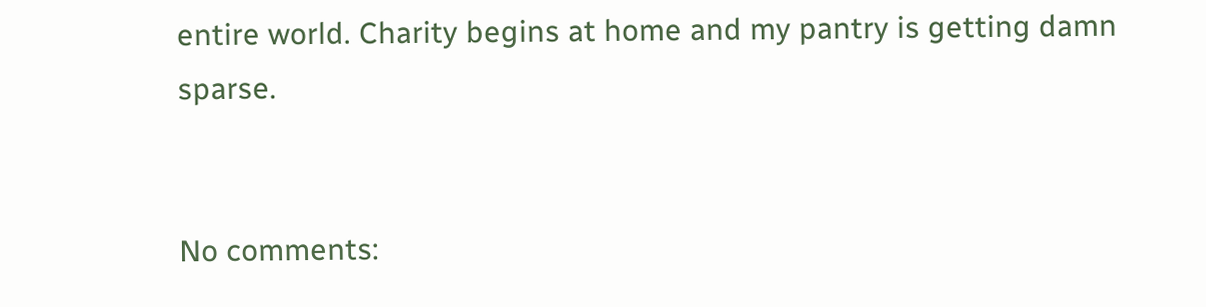entire world. Charity begins at home and my pantry is getting damn sparse.


No comments: